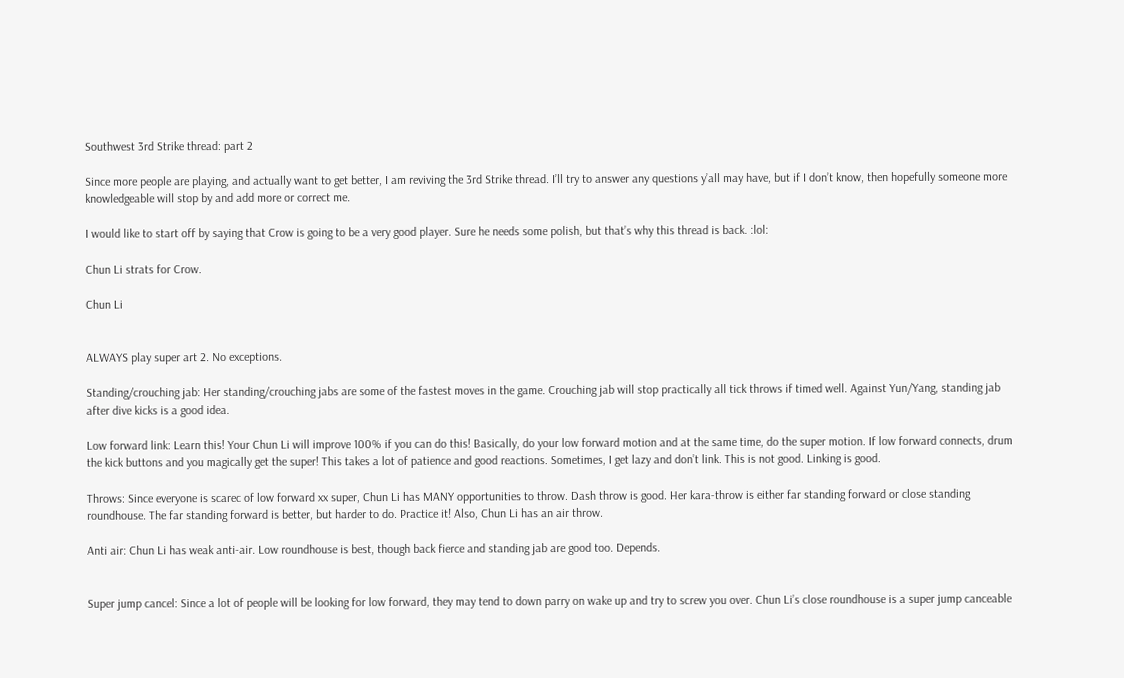Southwest 3rd Strike thread: part 2

Since more people are playing, and actually want to get better, I am reviving the 3rd Strike thread. I’ll try to answer any questions y’all may have, but if I don’t know, then hopefully someone more knowledgeable will stop by and add more or correct me.

I would like to start off by saying that Crow is going to be a very good player. Sure he needs some polish, but that’s why this thread is back. :lol:

Chun Li strats for Crow.

Chun Li


ALWAYS play super art 2. No exceptions.

Standing/crouching jab: Her standing/crouching jabs are some of the fastest moves in the game. Crouching jab will stop practically all tick throws if timed well. Against Yun/Yang, standing jab after dive kicks is a good idea.

Low forward link: Learn this! Your Chun Li will improve 100% if you can do this! Basically, do your low forward motion and at the same time, do the super motion. If low forward connects, drum the kick buttons and you magically get the super! This takes a lot of patience and good reactions. Sometimes, I get lazy and don’t link. This is not good. Linking is good.

Throws: Since everyone is scarec of low forward xx super, Chun Li has MANY opportunities to throw. Dash throw is good. Her kara-throw is either far standing forward or close standing roundhouse. The far standing forward is better, but harder to do. Practice it! Also, Chun Li has an air throw.

Anti air: Chun Li has weak anti-air. Low roundhouse is best, though back fierce and standing jab are good too. Depends.


Super jump cancel: Since a lot of people will be looking for low forward, they may tend to down parry on wake up and try to screw you over. Chun Li’s close roundhouse is a super jump canceable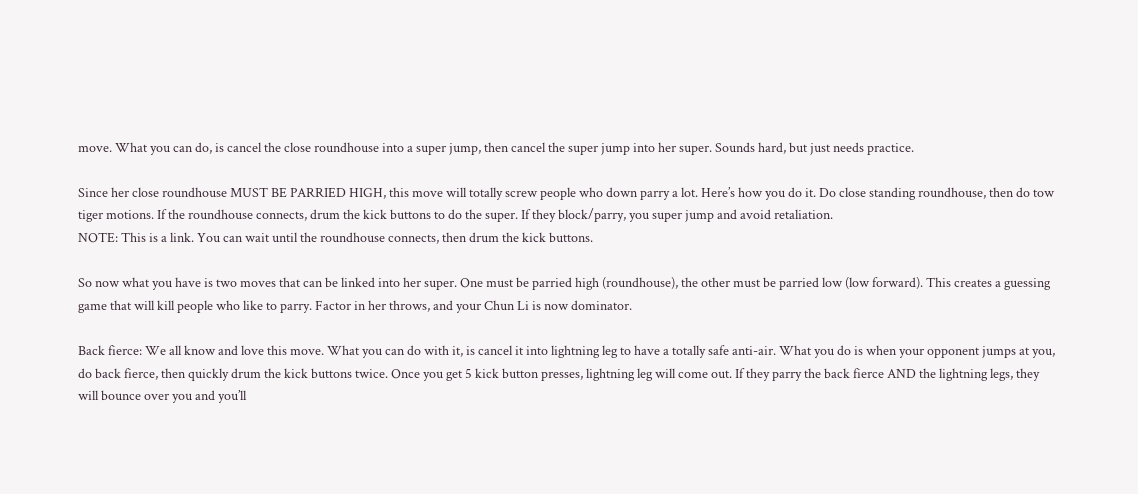move. What you can do, is cancel the close roundhouse into a super jump, then cancel the super jump into her super. Sounds hard, but just needs practice.

Since her close roundhouse MUST BE PARRIED HIGH, this move will totally screw people who down parry a lot. Here’s how you do it. Do close standing roundhouse, then do tow tiger motions. If the roundhouse connects, drum the kick buttons to do the super. If they block/parry, you super jump and avoid retaliation.
NOTE: This is a link. You can wait until the roundhouse connects, then drum the kick buttons.

So now what you have is two moves that can be linked into her super. One must be parried high (roundhouse), the other must be parried low (low forward). This creates a guessing game that will kill people who like to parry. Factor in her throws, and your Chun Li is now dominator.

Back fierce: We all know and love this move. What you can do with it, is cancel it into lightning leg to have a totally safe anti-air. What you do is when your opponent jumps at you, do back fierce, then quickly drum the kick buttons twice. Once you get 5 kick button presses, lightning leg will come out. If they parry the back fierce AND the lightning legs, they will bounce over you and you’ll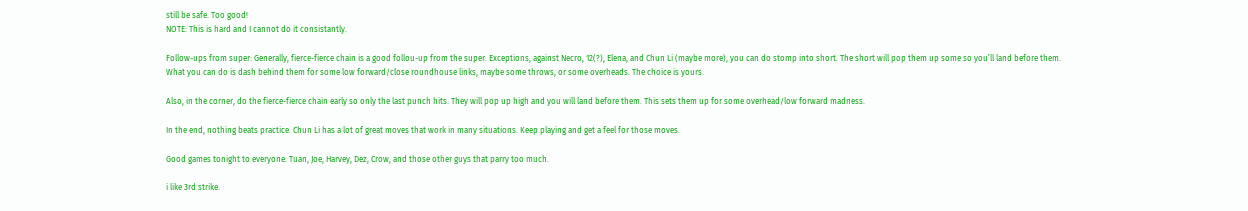still be safe. Too good!
NOTE: This is hard and I cannot do it consistantly.

Follow-ups from super: Generally, fierce-fierce chain is a good follou-up from the super. Exceptions, against Necro, 12(?), Elena, and Chun Li (maybe more), you can do stomp into short. The short will pop them up some so you’ll land before them. What you can do is dash behind them for some low forward/close roundhouse links, maybe some throws, or some overheads. The choice is yours.

Also, in the corner, do the fierce-fierce chain early so only the last punch hits. They will pop up high and you will land before them. This sets them up for some overhead/low forward madness.

In the end, nothing beats practice. Chun Li has a lot of great moves that work in many situations. Keep playing and get a feel for those moves.

Good games tonight to everyone: Tuan, Joe, Harvey, Dez, Crow, and those other guys that parry too much.

i like 3rd strike.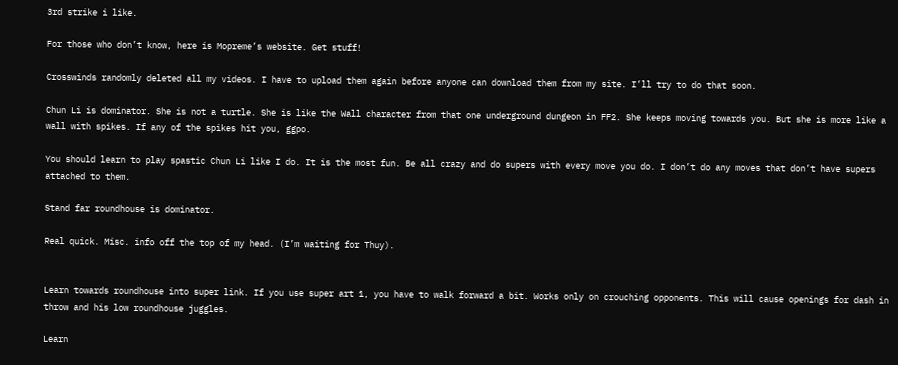3rd strike i like.

For those who don’t know, here is Mopreme’s website. Get stuff!

Crosswinds randomly deleted all my videos. I have to upload them again before anyone can download them from my site. I’ll try to do that soon.

Chun Li is dominator. She is not a turtle. She is like the Wall character from that one underground dungeon in FF2. She keeps moving towards you. But she is more like a wall with spikes. If any of the spikes hit you, ggpo.

You should learn to play spastic Chun Li like I do. It is the most fun. Be all crazy and do supers with every move you do. I don’t do any moves that don’t have supers attached to them.

Stand far roundhouse is dominator.

Real quick. Misc. info off the top of my head. (I’m waiting for Thuy).


Learn towards roundhouse into super link. If you use super art 1, you have to walk forward a bit. Works only on crouching opponents. This will cause openings for dash in throw and his low roundhouse juggles.

Learn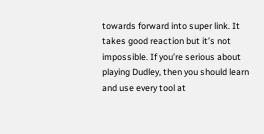towards forward into super link. It takes good reaction but it’s not impossible. If you’re serious about playing Dudley, then you should learn and use every tool at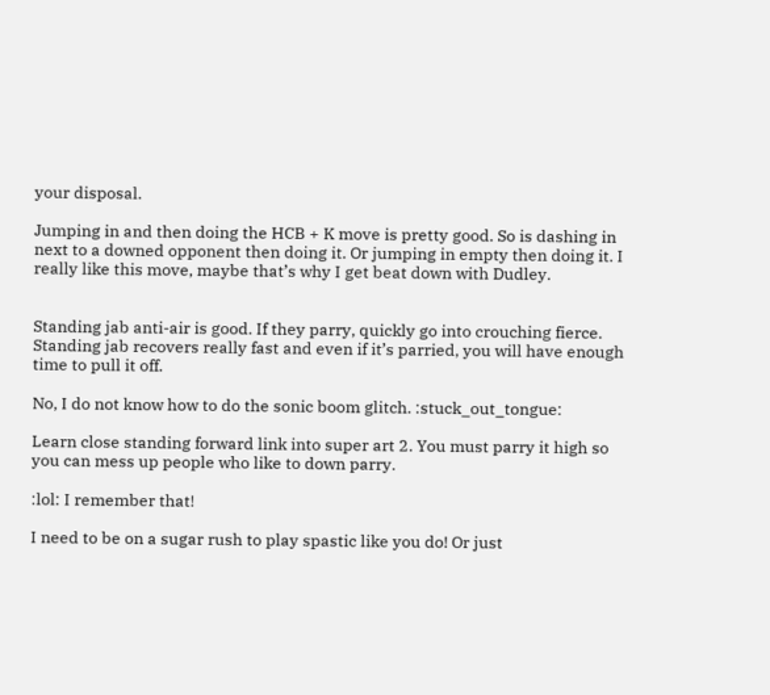your disposal.

Jumping in and then doing the HCB + K move is pretty good. So is dashing in next to a downed opponent then doing it. Or jumping in empty then doing it. I really like this move, maybe that’s why I get beat down with Dudley.


Standing jab anti-air is good. If they parry, quickly go into crouching fierce. Standing jab recovers really fast and even if it’s parried, you will have enough time to pull it off.

No, I do not know how to do the sonic boom glitch. :stuck_out_tongue:

Learn close standing forward link into super art 2. You must parry it high so you can mess up people who like to down parry.

:lol: I remember that!

I need to be on a sugar rush to play spastic like you do! Or just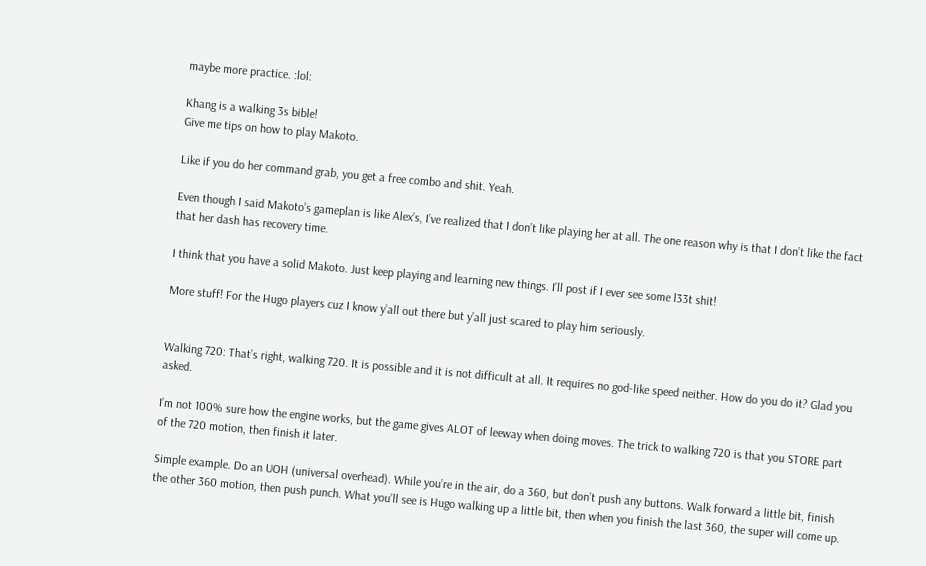maybe more practice. :lol:

Khang is a walking 3s bible!
Give me tips on how to play Makoto.

Like if you do her command grab, you get a free combo and shit. Yeah.

Even though I said Makoto’s gameplan is like Alex’s, I’ve realized that I don’t like playing her at all. The one reason why is that I don’t like the fact that her dash has recovery time.

I think that you have a solid Makoto. Just keep playing and learning new things. I’ll post if I ever see some l33t shit!

More stuff! For the Hugo players cuz I know y’all out there but y’all just scared to play him seriously.


Walking 720: That’s right, walking 720. It is possible and it is not difficult at all. It requires no god-like speed neither. How do you do it? Glad you asked.

I’m not 100% sure how the engine works, but the game gives ALOT of leeway when doing moves. The trick to walking 720 is that you STORE part of the 720 motion, then finish it later.

Simple example. Do an UOH (universal overhead). While you’re in the air, do a 360, but don’t push any buttons. Walk forward a little bit, finish the other 360 motion, then push punch. What you’ll see is Hugo walking up a little bit, then when you finish the last 360, the super will come up.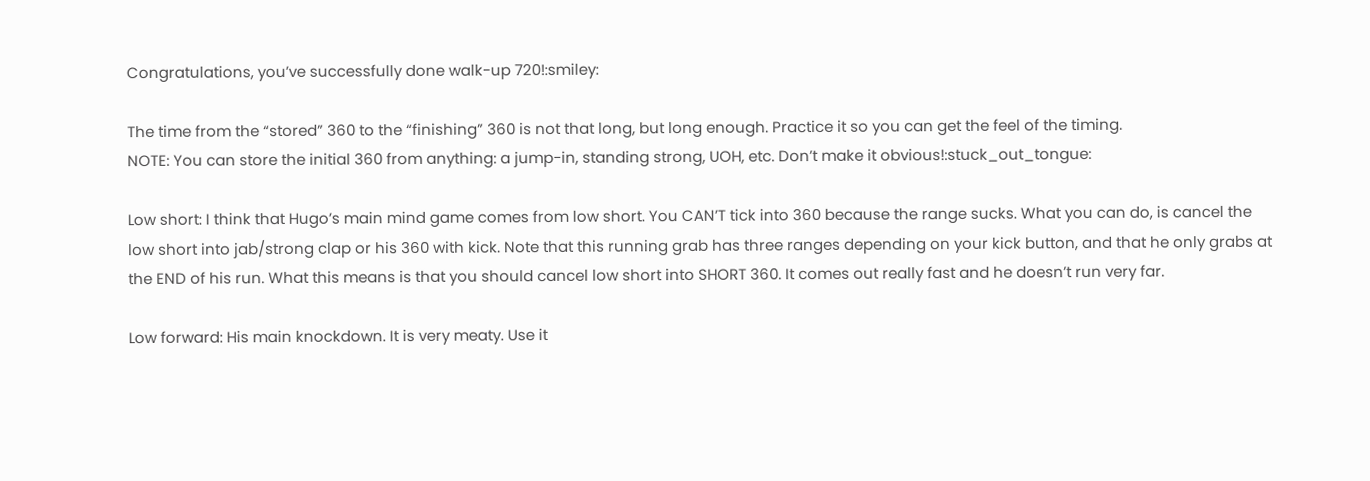Congratulations, you’ve successfully done walk-up 720!:smiley:

The time from the “stored” 360 to the “finishing” 360 is not that long, but long enough. Practice it so you can get the feel of the timing.
NOTE: You can store the initial 360 from anything: a jump-in, standing strong, UOH, etc. Don’t make it obvious!:stuck_out_tongue:

Low short: I think that Hugo’s main mind game comes from low short. You CAN’T tick into 360 because the range sucks. What you can do, is cancel the low short into jab/strong clap or his 360 with kick. Note that this running grab has three ranges depending on your kick button, and that he only grabs at the END of his run. What this means is that you should cancel low short into SHORT 360. It comes out really fast and he doesn’t run very far.

Low forward: His main knockdown. It is very meaty. Use it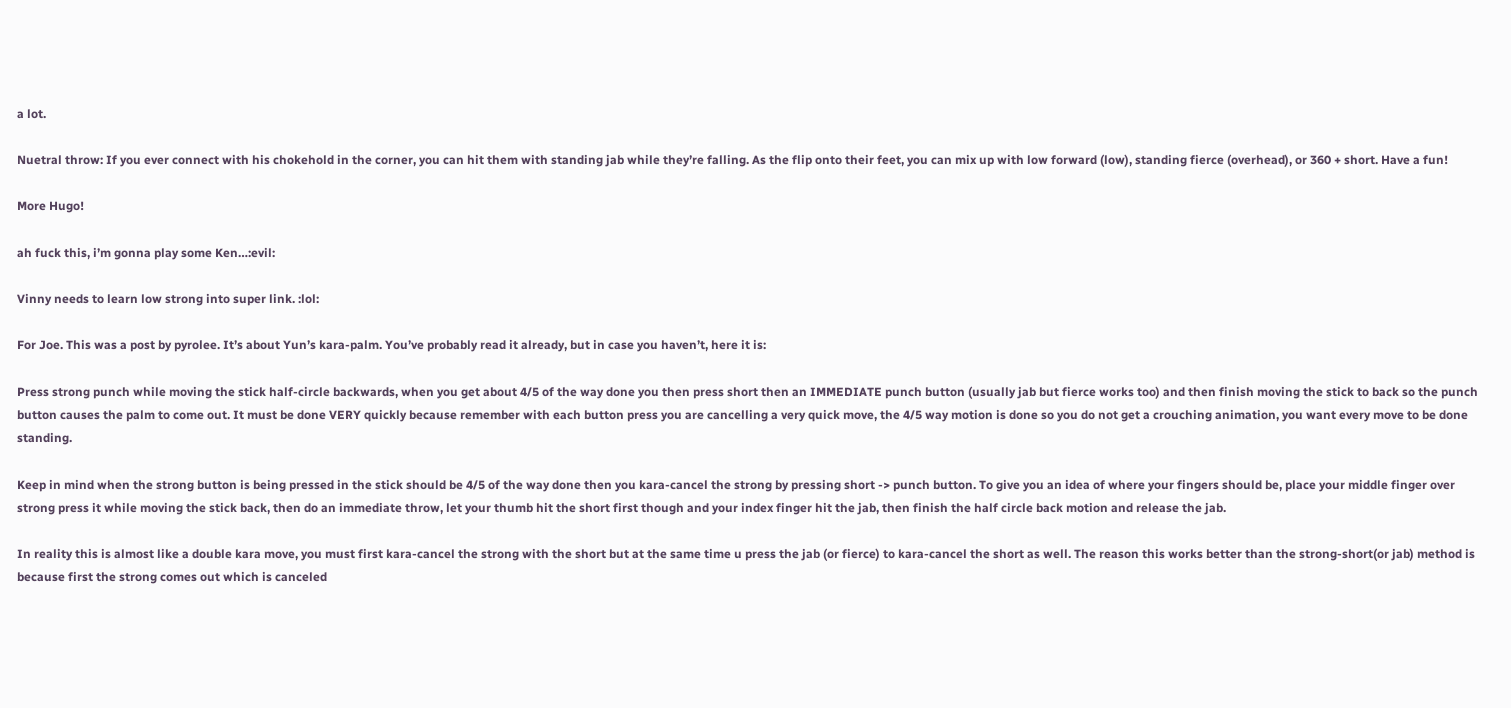a lot.

Nuetral throw: If you ever connect with his chokehold in the corner, you can hit them with standing jab while they’re falling. As the flip onto their feet, you can mix up with low forward (low), standing fierce (overhead), or 360 + short. Have a fun!

More Hugo!

ah fuck this, i’m gonna play some Ken…:evil:

Vinny needs to learn low strong into super link. :lol:

For Joe. This was a post by pyrolee. It’s about Yun’s kara-palm. You’ve probably read it already, but in case you haven’t, here it is:

Press strong punch while moving the stick half-circle backwards, when you get about 4/5 of the way done you then press short then an IMMEDIATE punch button (usually jab but fierce works too) and then finish moving the stick to back so the punch button causes the palm to come out. It must be done VERY quickly because remember with each button press you are cancelling a very quick move, the 4/5 way motion is done so you do not get a crouching animation, you want every move to be done standing.

Keep in mind when the strong button is being pressed in the stick should be 4/5 of the way done then you kara-cancel the strong by pressing short -> punch button. To give you an idea of where your fingers should be, place your middle finger over strong press it while moving the stick back, then do an immediate throw, let your thumb hit the short first though and your index finger hit the jab, then finish the half circle back motion and release the jab.

In reality this is almost like a double kara move, you must first kara-cancel the strong with the short but at the same time u press the jab (or fierce) to kara-cancel the short as well. The reason this works better than the strong-short(or jab) method is because first the strong comes out which is canceled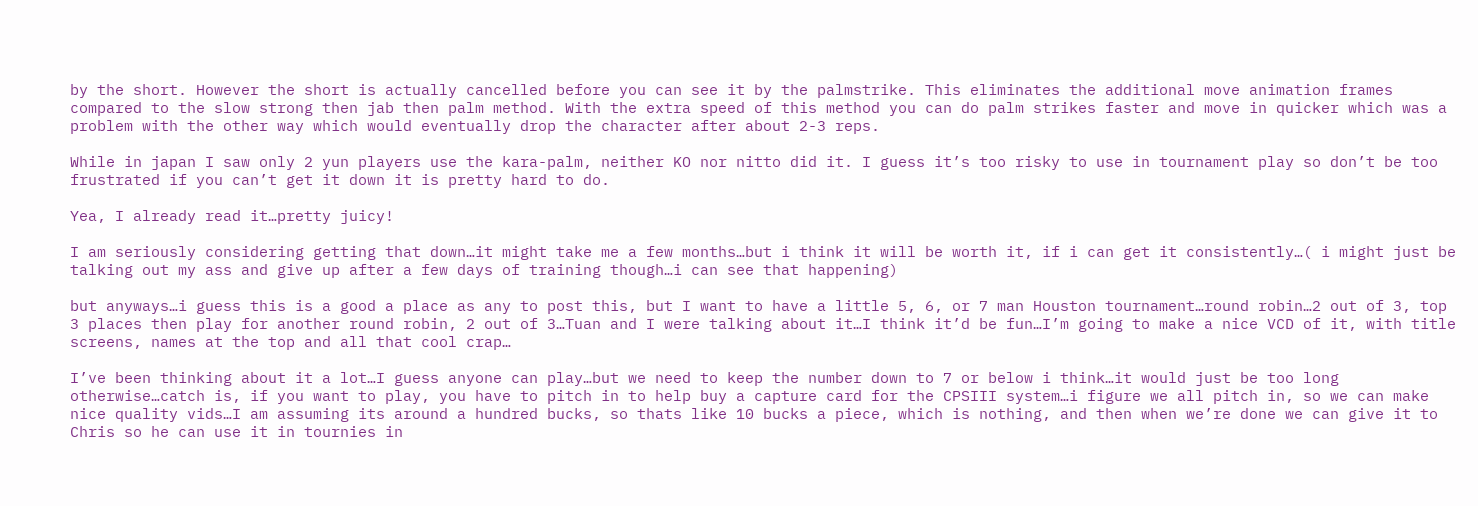by the short. However the short is actually cancelled before you can see it by the palmstrike. This eliminates the additional move animation frames compared to the slow strong then jab then palm method. With the extra speed of this method you can do palm strikes faster and move in quicker which was a problem with the other way which would eventually drop the character after about 2-3 reps.

While in japan I saw only 2 yun players use the kara-palm, neither KO nor nitto did it. I guess it’s too risky to use in tournament play so don’t be too frustrated if you can’t get it down it is pretty hard to do.

Yea, I already read it…pretty juicy!

I am seriously considering getting that down…it might take me a few months…but i think it will be worth it, if i can get it consistently…( i might just be talking out my ass and give up after a few days of training though…i can see that happening)

but anyways…i guess this is a good a place as any to post this, but I want to have a little 5, 6, or 7 man Houston tournament…round robin…2 out of 3, top 3 places then play for another round robin, 2 out of 3…Tuan and I were talking about it…I think it’d be fun…I’m going to make a nice VCD of it, with title screens, names at the top and all that cool crap…

I’ve been thinking about it a lot…I guess anyone can play…but we need to keep the number down to 7 or below i think…it would just be too long otherwise…catch is, if you want to play, you have to pitch in to help buy a capture card for the CPSIII system…i figure we all pitch in, so we can make nice quality vids…I am assuming its around a hundred bucks, so thats like 10 bucks a piece, which is nothing, and then when we’re done we can give it to Chris so he can use it in tournies in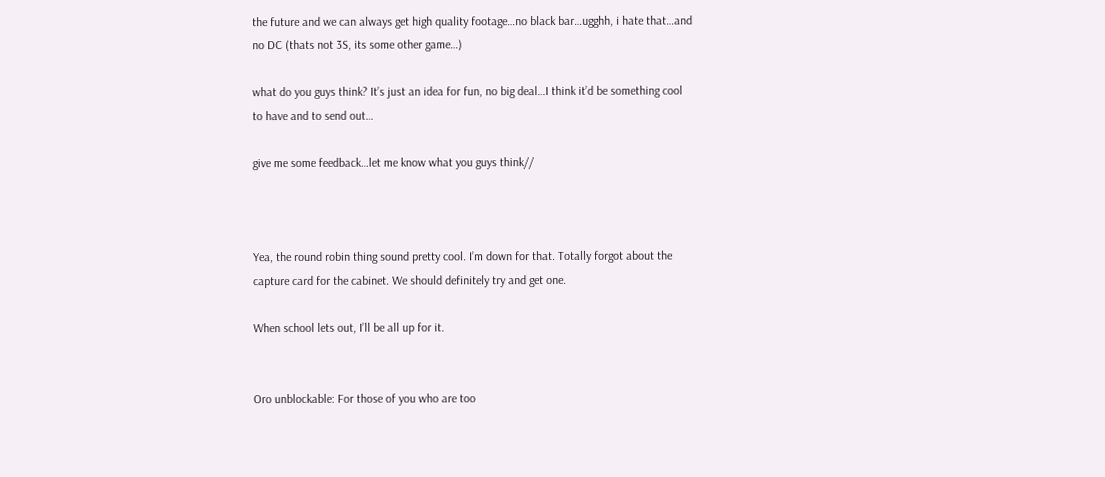the future and we can always get high quality footage…no black bar…ugghh, i hate that…and no DC (thats not 3S, its some other game…)

what do you guys think? It’s just an idea for fun, no big deal…I think it’d be something cool to have and to send out…

give me some feedback…let me know what you guys think//



Yea, the round robin thing sound pretty cool. I’m down for that. Totally forgot about the capture card for the cabinet. We should definitely try and get one.

When school lets out, I’ll be all up for it.


Oro unblockable: For those of you who are too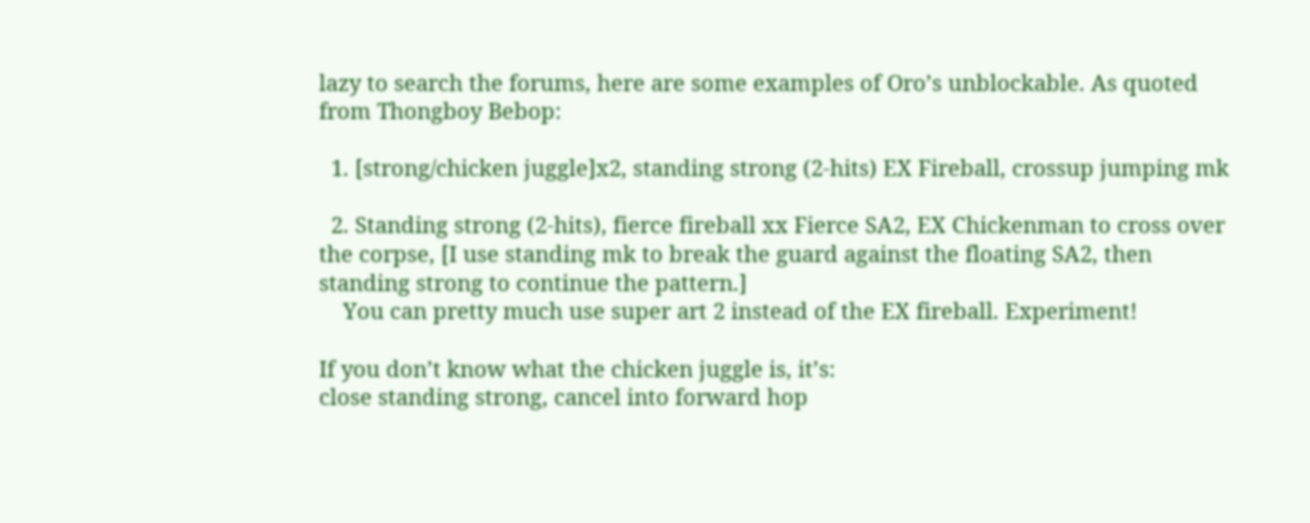lazy to search the forums, here are some examples of Oro’s unblockable. As quoted from Thongboy Bebop:

  1. [strong/chicken juggle]x2, standing strong (2-hits) EX Fireball, crossup jumping mk

  2. Standing strong (2-hits), fierce fireball xx Fierce SA2, EX Chickenman to cross over the corpse, [I use standing mk to break the guard against the floating SA2, then standing strong to continue the pattern.]
    You can pretty much use super art 2 instead of the EX fireball. Experiment!

If you don’t know what the chicken juggle is, it’s:
close standing strong, cancel into forward hop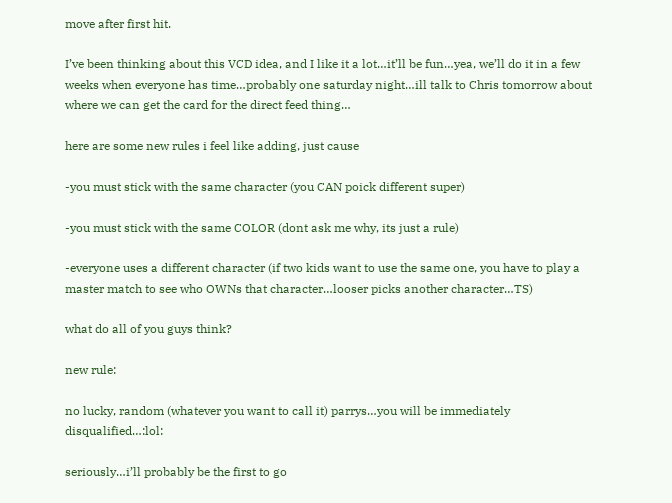move after first hit.

I’ve been thinking about this VCD idea, and I like it a lot…it’ll be fun…yea, we’ll do it in a few weeks when everyone has time…probably one saturday night…ill talk to Chris tomorrow about where we can get the card for the direct feed thing…

here are some new rules i feel like adding, just cause

-you must stick with the same character (you CAN poick different super)

-you must stick with the same COLOR (dont ask me why, its just a rule)

-everyone uses a different character (if two kids want to use the same one, you have to play a master match to see who OWNs that character…looser picks another character…TS)

what do all of you guys think?

new rule:

no lucky, random (whatever you want to call it) parrys…you will be immediately disqualified…:lol:

seriously…i’ll probably be the first to go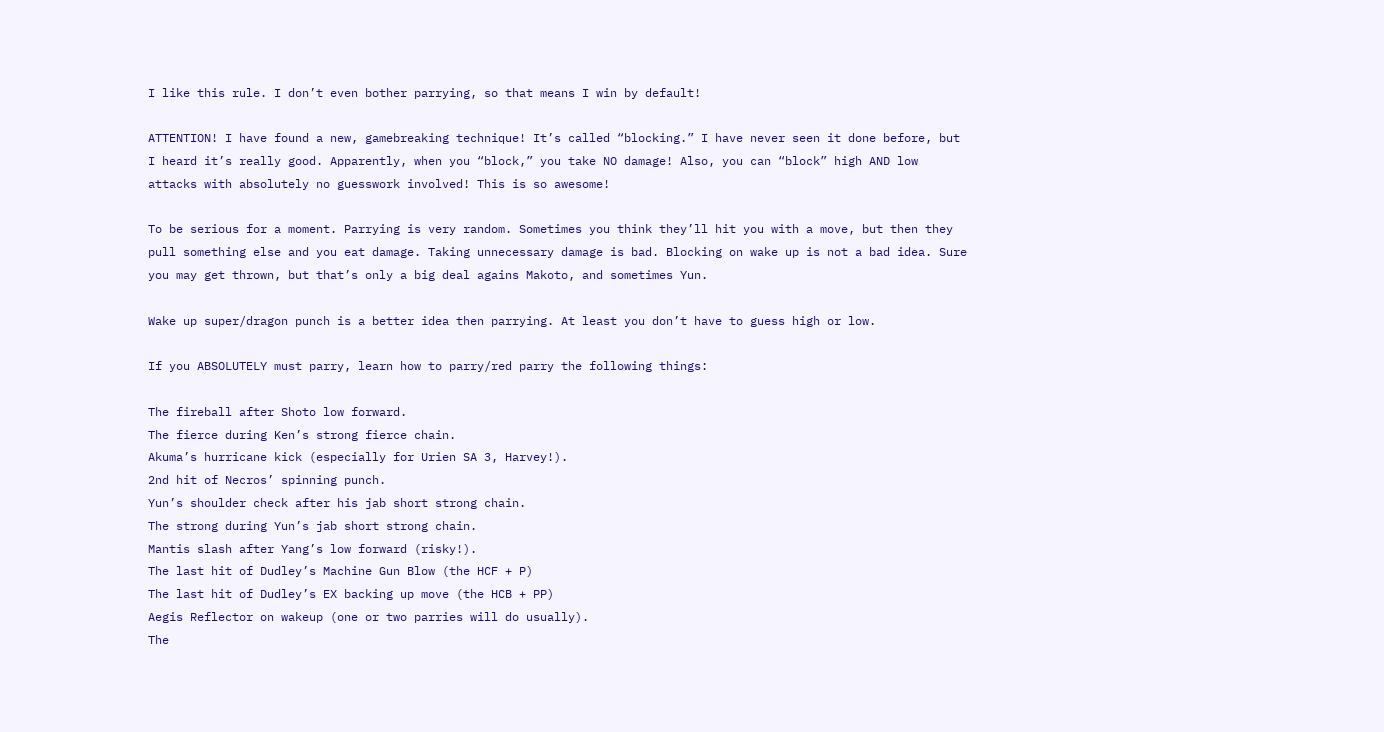I like this rule. I don’t even bother parrying, so that means I win by default!

ATTENTION! I have found a new, gamebreaking technique! It’s called “blocking.” I have never seen it done before, but I heard it’s really good. Apparently, when you “block,” you take NO damage! Also, you can “block” high AND low attacks with absolutely no guesswork involved! This is so awesome!

To be serious for a moment. Parrying is very random. Sometimes you think they’ll hit you with a move, but then they pull something else and you eat damage. Taking unnecessary damage is bad. Blocking on wake up is not a bad idea. Sure you may get thrown, but that’s only a big deal agains Makoto, and sometimes Yun.

Wake up super/dragon punch is a better idea then parrying. At least you don’t have to guess high or low.

If you ABSOLUTELY must parry, learn how to parry/red parry the following things:

The fireball after Shoto low forward.
The fierce during Ken’s strong fierce chain.
Akuma’s hurricane kick (especially for Urien SA 3, Harvey!).
2nd hit of Necros’ spinning punch.
Yun’s shoulder check after his jab short strong chain.
The strong during Yun’s jab short strong chain.
Mantis slash after Yang’s low forward (risky!).
The last hit of Dudley’s Machine Gun Blow (the HCF + P)
The last hit of Dudley’s EX backing up move (the HCB + PP)
Aegis Reflector on wakeup (one or two parries will do usually).
The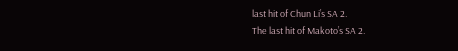last hit of Chun Li’s SA 2.
The last hit of Makoto’s SA 2.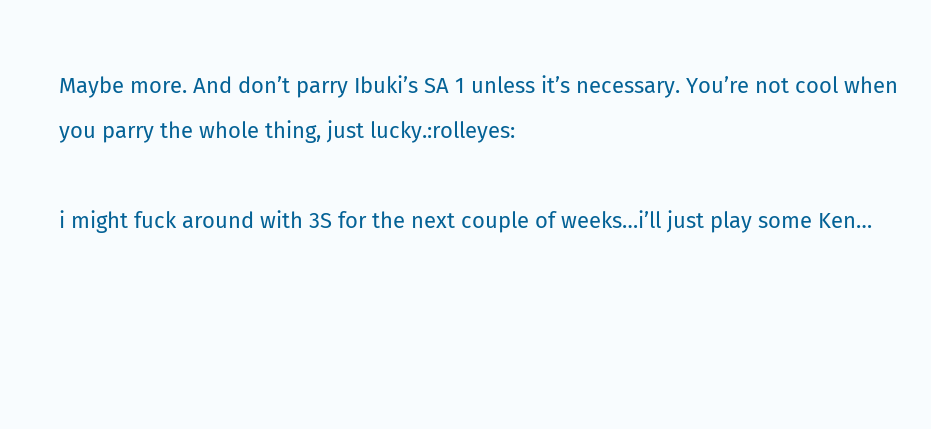Maybe more. And don’t parry Ibuki’s SA 1 unless it’s necessary. You’re not cool when you parry the whole thing, just lucky.:rolleyes:

i might fuck around with 3S for the next couple of weeks…i’ll just play some Ken…